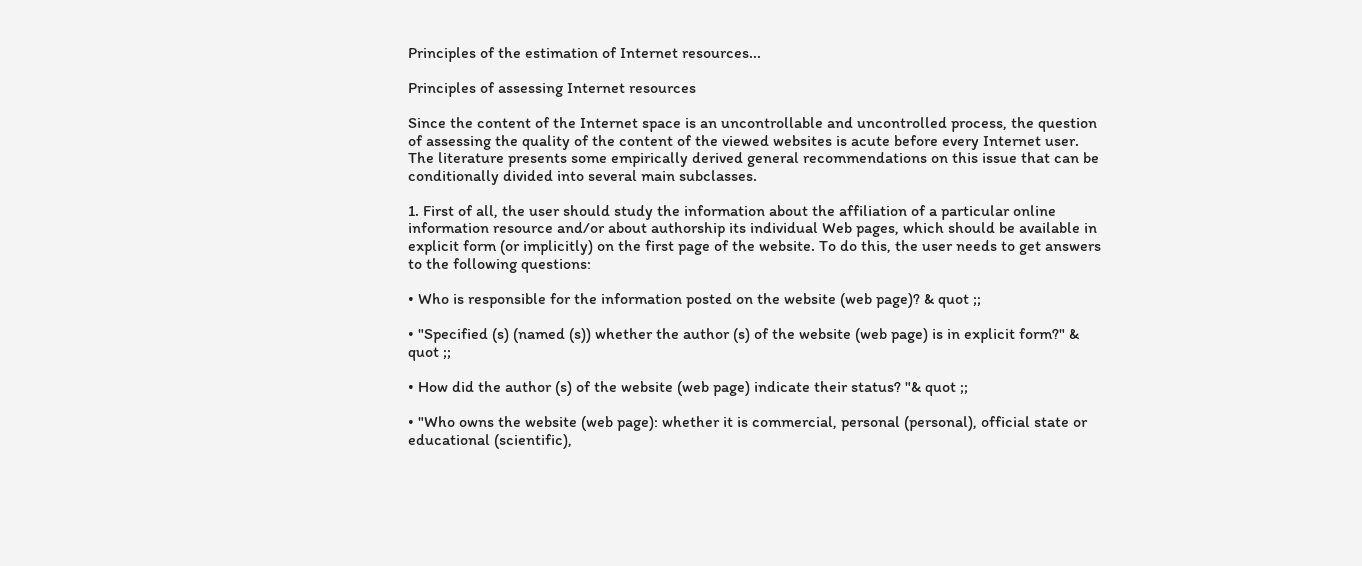Principles of the estimation of Internet resources...

Principles of assessing Internet resources

Since the content of the Internet space is an uncontrollable and uncontrolled process, the question of assessing the quality of the content of the viewed websites is acute before every Internet user. The literature presents some empirically derived general recommendations on this issue that can be conditionally divided into several main subclasses.

1. First of all, the user should study the information about the affiliation of a particular online information resource and/or about authorship its individual Web pages, which should be available in explicit form (or implicitly) on the first page of the website. To do this, the user needs to get answers to the following questions:

• Who is responsible for the information posted on the website (web page)? & quot ;;

• "Specified (s) (named (s)) whether the author (s) of the website (web page) is in explicit form?" & quot ;;

• How did the author (s) of the website (web page) indicate their status? "& quot ;;

• "Who owns the website (web page): whether it is commercial, personal (personal), official state or educational (scientific),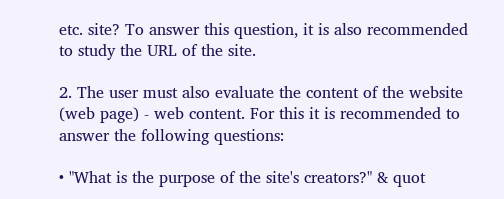etc. site? To answer this question, it is also recommended to study the URL of the site.

2. The user must also evaluate the content of the website (web page) - web content. For this it is recommended to answer the following questions:

• "What is the purpose of the site's creators?" & quot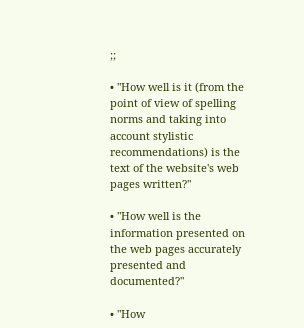;;

• "How well is it (from the point of view of spelling norms and taking into account stylistic recommendations) is the text of the website's web pages written?"

• "How well is the information presented on the web pages accurately presented and documented?"

• "How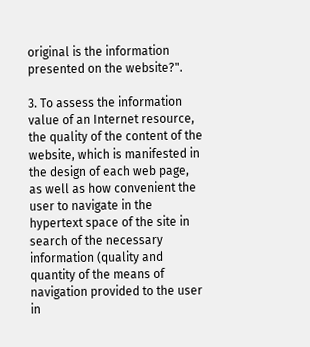original is the information presented on the website?".

3. To assess the information value of an Internet resource, the quality of the content of the website, which is manifested in the design of each web page, as well as how convenient the user to navigate in the hypertext space of the site in search of the necessary information (quality and quantity of the means of navigation provided to the user in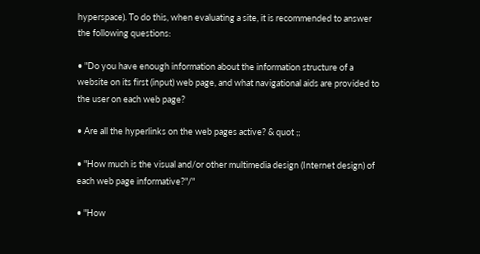hyperspace). To do this, when evaluating a site, it is recommended to answer the following questions:

• "Do you have enough information about the information structure of a website on its first (input) web page, and what navigational aids are provided to the user on each web page?

• Are all the hyperlinks on the web pages active? & quot ;;

• "How much is the visual and/or other multimedia design (Internet design) of each web page informative?"/"

• "How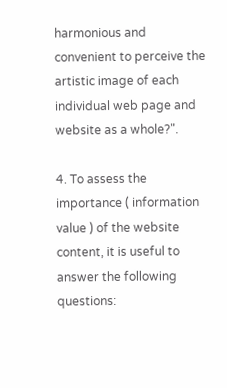harmonious and convenient to perceive the artistic image of each individual web page and website as a whole?".

4. To assess the importance ( information value ) of the website content, it is useful to answer the following questions: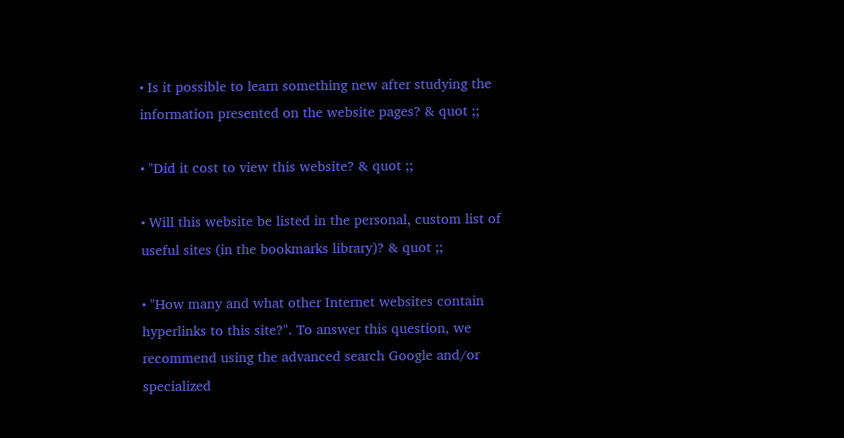• Is it possible to learn something new after studying the information presented on the website pages? & quot ;;

• "Did it cost to view this website? & quot ;;

• Will this website be listed in the personal, custom list of useful sites (in the bookmarks library)? & quot ;;

• "How many and what other Internet websites contain hyperlinks to this site?". To answer this question, we recommend using the advanced search Google and/or specialized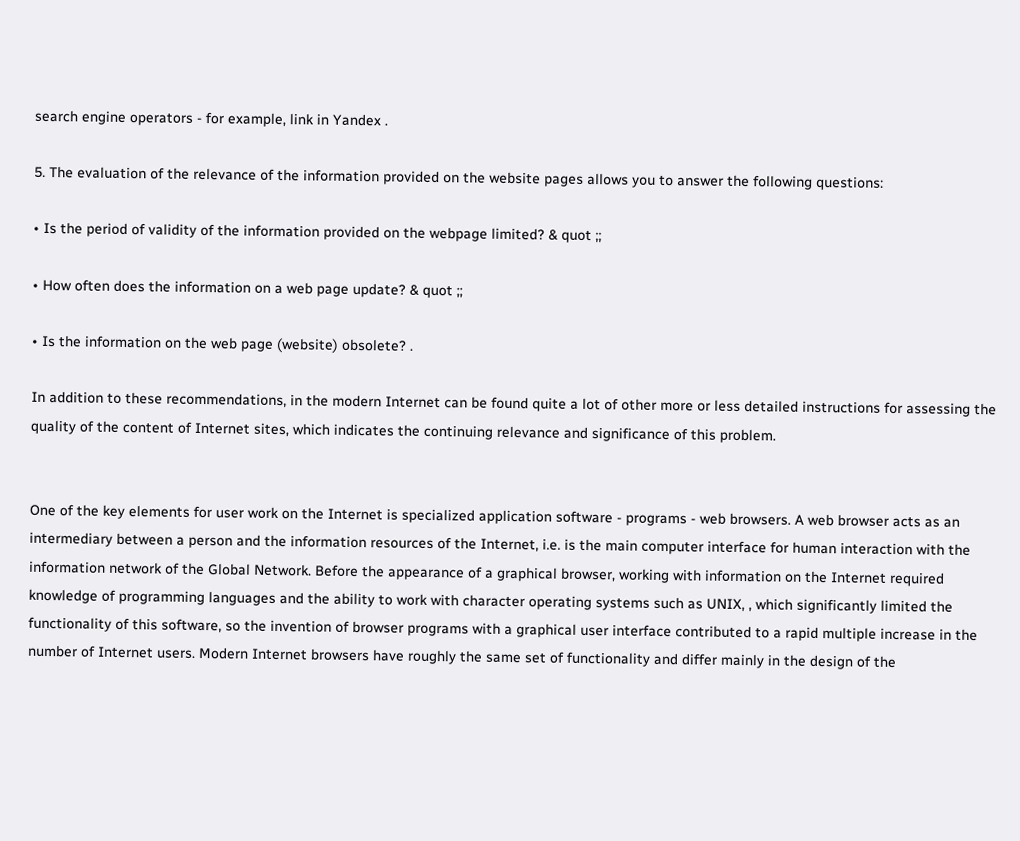search engine operators - for example, link in Yandex .

5. The evaluation of the relevance of the information provided on the website pages allows you to answer the following questions:

• Is the period of validity of the information provided on the webpage limited? & quot ;;

• How often does the information on a web page update? & quot ;;

• Is the information on the web page (website) obsolete? .

In addition to these recommendations, in the modern Internet can be found quite a lot of other more or less detailed instructions for assessing the quality of the content of Internet sites, which indicates the continuing relevance and significance of this problem.


One of the key elements for user work on the Internet is specialized application software - programs - web browsers. A web browser acts as an intermediary between a person and the information resources of the Internet, i.e. is the main computer interface for human interaction with the information network of the Global Network. Before the appearance of a graphical browser, working with information on the Internet required knowledge of programming languages and the ability to work with character operating systems such as UNIX, , which significantly limited the functionality of this software, so the invention of browser programs with a graphical user interface contributed to a rapid multiple increase in the number of Internet users. Modern Internet browsers have roughly the same set of functionality and differ mainly in the design of the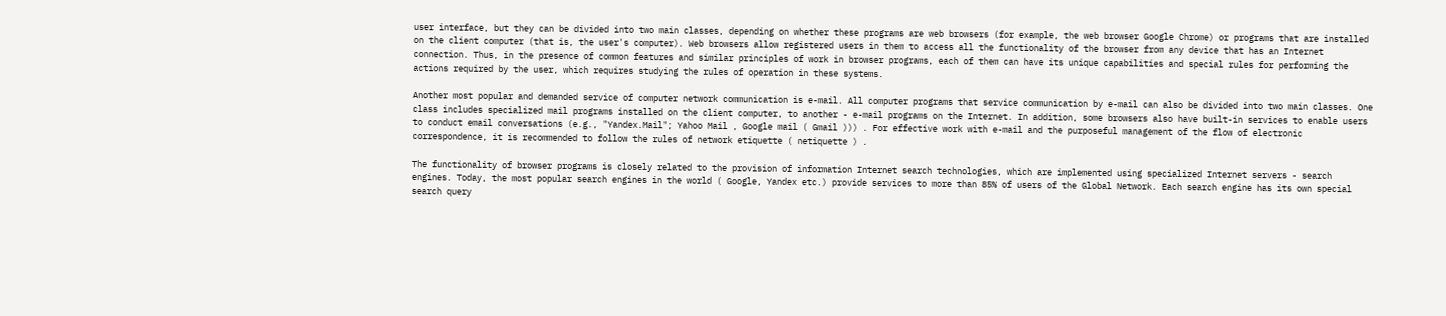user interface, but they can be divided into two main classes, depending on whether these programs are web browsers (for example, the web browser Google Chrome) or programs that are installed on the client computer (that is, the user's computer). Web browsers allow registered users in them to access all the functionality of the browser from any device that has an Internet connection. Thus, in the presence of common features and similar principles of work in browser programs, each of them can have its unique capabilities and special rules for performing the actions required by the user, which requires studying the rules of operation in these systems.

Another most popular and demanded service of computer network communication is e-mail. All computer programs that service communication by e-mail can also be divided into two main classes. One class includes specialized mail programs installed on the client computer, to another - e-mail programs on the Internet. In addition, some browsers also have built-in services to enable users to conduct email conversations (e.g., "Yandex.Mail"; Yahoo Mail , Google mail ( Gmail ))) . For effective work with e-mail and the purposeful management of the flow of electronic correspondence, it is recommended to follow the rules of network etiquette ( netiquette ) .

The functionality of browser programs is closely related to the provision of information Internet search technologies, which are implemented using specialized Internet servers - search engines. Today, the most popular search engines in the world ( Google, Yandex etc.) provide services to more than 85% of users of the Global Network. Each search engine has its own special search query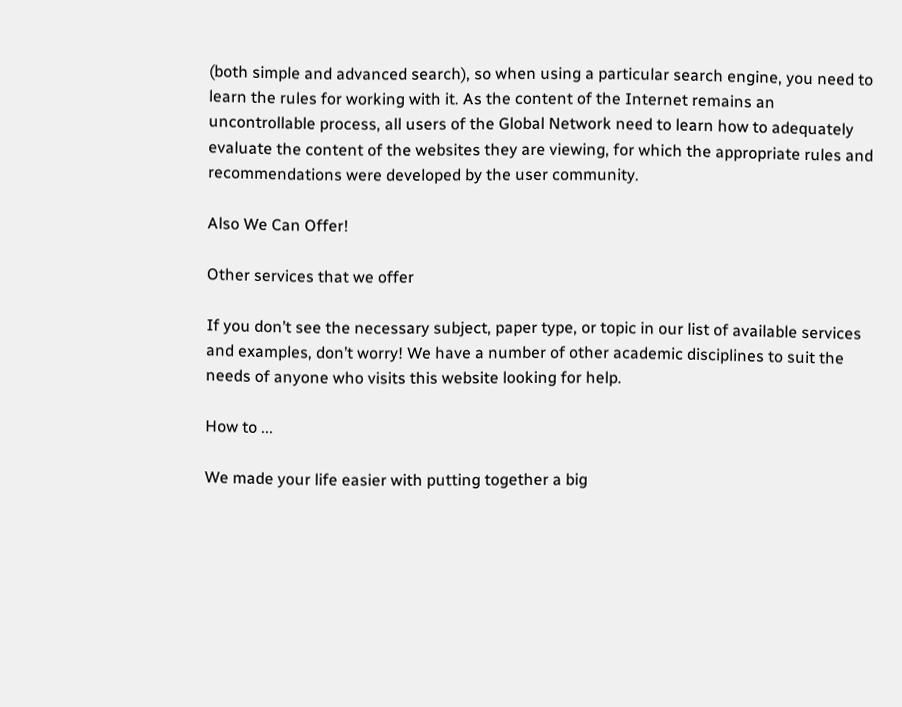(both simple and advanced search), so when using a particular search engine, you need to learn the rules for working with it. As the content of the Internet remains an uncontrollable process, all users of the Global Network need to learn how to adequately evaluate the content of the websites they are viewing, for which the appropriate rules and recommendations were developed by the user community.

Also We Can Offer!

Other services that we offer

If you don’t see the necessary subject, paper type, or topic in our list of available services and examples, don’t worry! We have a number of other academic disciplines to suit the needs of anyone who visits this website looking for help.

How to ...

We made your life easier with putting together a big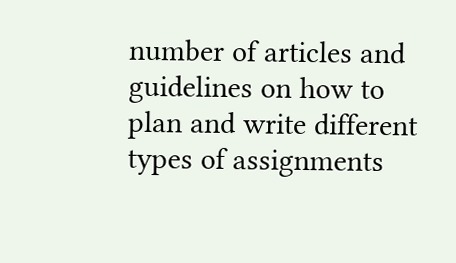number of articles and guidelines on how to plan and write different types of assignments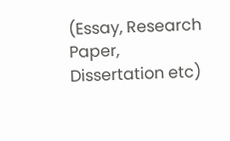(Essay, Research Paper, Dissertation etc)